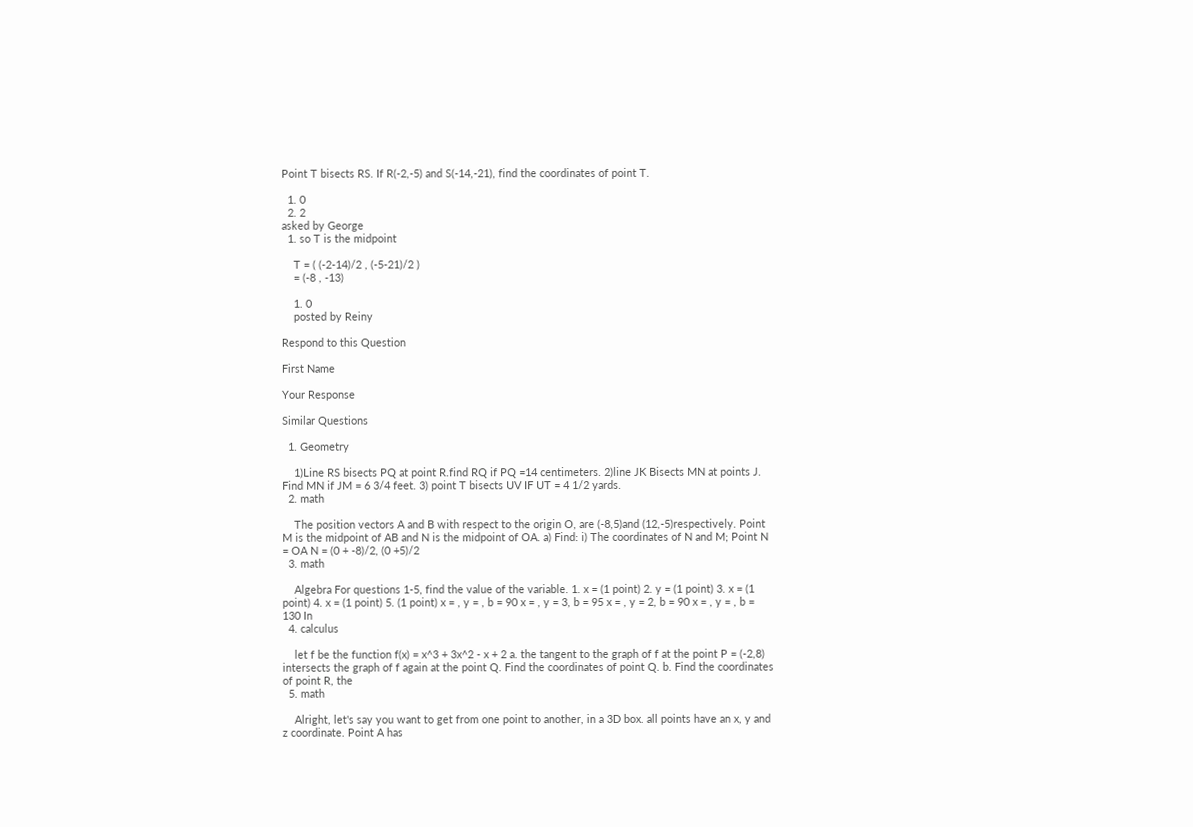Point T bisects RS. If R(-2,-5) and S(-14,-21), find the coordinates of point T.

  1. 0
  2. 2
asked by George
  1. so T is the midpoint

    T = ( (-2-14)/2 , (-5-21)/2 )
    = (-8 , -13)

    1. 0
    posted by Reiny

Respond to this Question

First Name

Your Response

Similar Questions

  1. Geometry

    1)Line RS bisects PQ at point R.find RQ if PQ =14 centimeters. 2)line JK Bisects MN at points J. Find MN if JM = 6 3/4 feet. 3) point T bisects UV IF UT = 4 1/2 yards.
  2. math

    The position vectors A and B with respect to the origin O, are (-8,5)and (12,-5)respectively. Point M is the midpoint of AB and N is the midpoint of OA. a) Find: i) The coordinates of N and M; Point N = OA N = (0 + -8)/2, (0 +5)/2
  3. math

    Algebra For questions 1-5, find the value of the variable. 1. x = (1 point) 2. y = (1 point) 3. x = (1 point) 4. x = (1 point) 5. (1 point) x = , y = , b = 90 x = , y = 3, b = 95 x = , y = 2, b = 90 x = , y = , b = 130 In
  4. calculus

    let f be the function f(x) = x^3 + 3x^2 - x + 2 a. the tangent to the graph of f at the point P = (-2,8) intersects the graph of f again at the point Q. Find the coordinates of point Q. b. Find the coordinates of point R, the
  5. math

    Alright, let's say you want to get from one point to another, in a 3D box. all points have an x, y and z coordinate. Point A has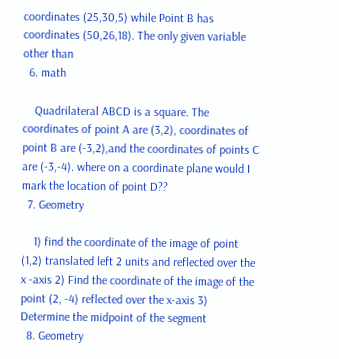coordinates (25,30,5) while Point B has coordinates (50,26,18). The only given variable other than
  6. math

    Quadrilateral ABCD is a square. The coordinates of point A are (3,2), coordinates of point B are (-3,2),and the coordinates of points C are (-3,-4). where on a coordinate plane would I mark the location of point D??
  7. Geometry

    1) find the coordinate of the image of point (1,2) translated left 2 units and reflected over the x -axis 2) Find the coordinate of the image of the point (2, -4) reflected over the x-axis 3) Determine the midpoint of the segment
  8. Geometry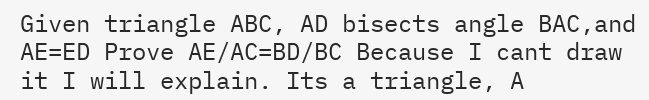Given triangle ABC, AD bisects angle BAC,and AE=ED Prove AE/AC=BD/BC Because I cant draw it I will explain. Its a triangle, A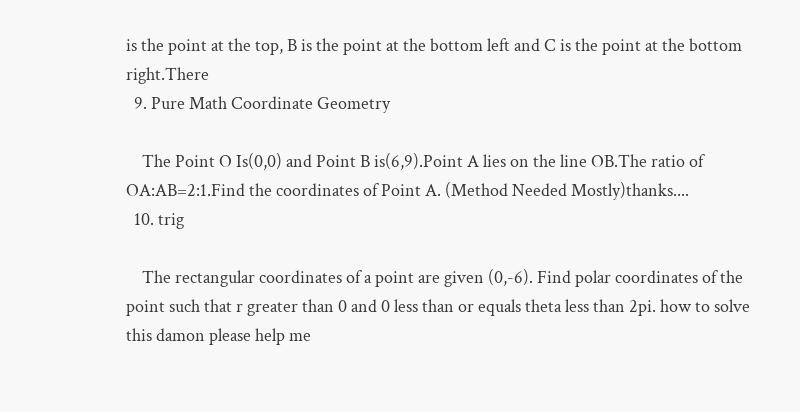is the point at the top, B is the point at the bottom left and C is the point at the bottom right.There
  9. Pure Math Coordinate Geometry

    The Point O Is(0,0) and Point B is(6,9).Point A lies on the line OB.The ratio of OA:AB=2:1.Find the coordinates of Point A. (Method Needed Mostly)thanks....
  10. trig

    The rectangular coordinates of a point are given (0,-6). Find polar coordinates of the point such that r greater than 0 and 0 less than or equals theta less than 2pi. how to solve this damon please help me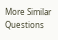More Similar Questions